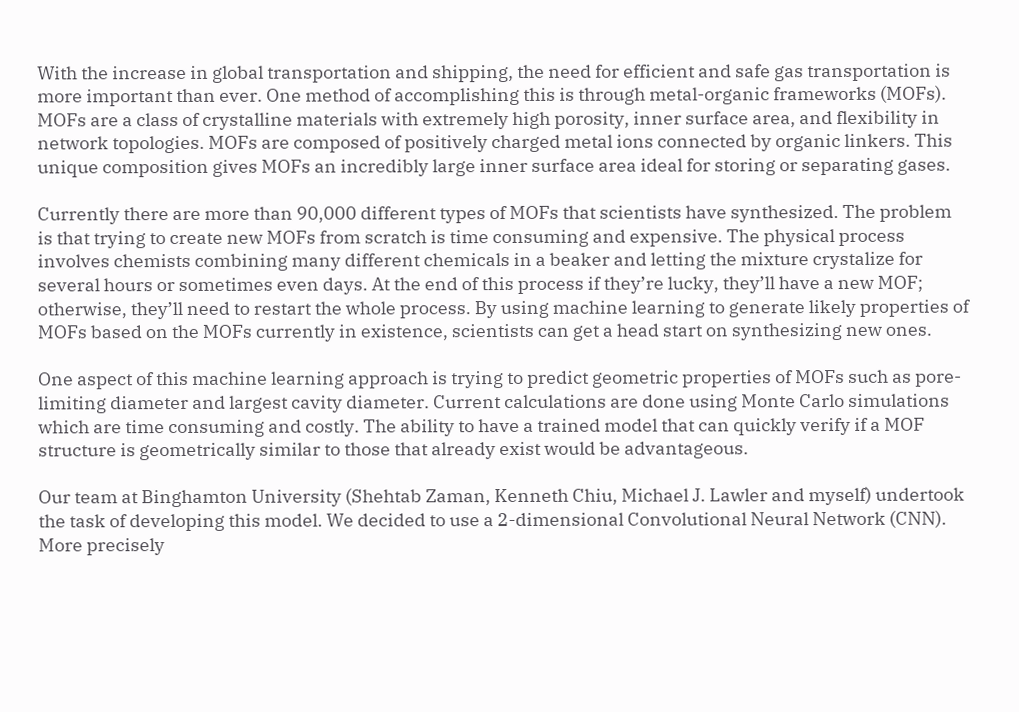With the increase in global transportation and shipping, the need for efficient and safe gas transportation is more important than ever. One method of accomplishing this is through metal-organic frameworks (MOFs). MOFs are a class of crystalline materials with extremely high porosity, inner surface area, and flexibility in network topologies. MOFs are composed of positively charged metal ions connected by organic linkers. This unique composition gives MOFs an incredibly large inner surface area ideal for storing or separating gases.

Currently there are more than 90,000 different types of MOFs that scientists have synthesized. The problem is that trying to create new MOFs from scratch is time consuming and expensive. The physical process involves chemists combining many different chemicals in a beaker and letting the mixture crystalize for several hours or sometimes even days. At the end of this process if they’re lucky, they’ll have a new MOF; otherwise, they’ll need to restart the whole process. By using machine learning to generate likely properties of MOFs based on the MOFs currently in existence, scientists can get a head start on synthesizing new ones.

One aspect of this machine learning approach is trying to predict geometric properties of MOFs such as pore-limiting diameter and largest cavity diameter. Current calculations are done using Monte Carlo simulations which are time consuming and costly. The ability to have a trained model that can quickly verify if a MOF structure is geometrically similar to those that already exist would be advantageous.

Our team at Binghamton University (Shehtab Zaman, Kenneth Chiu, Michael J. Lawler and myself) undertook the task of developing this model. We decided to use a 2-dimensional Convolutional Neural Network (CNN). More precisely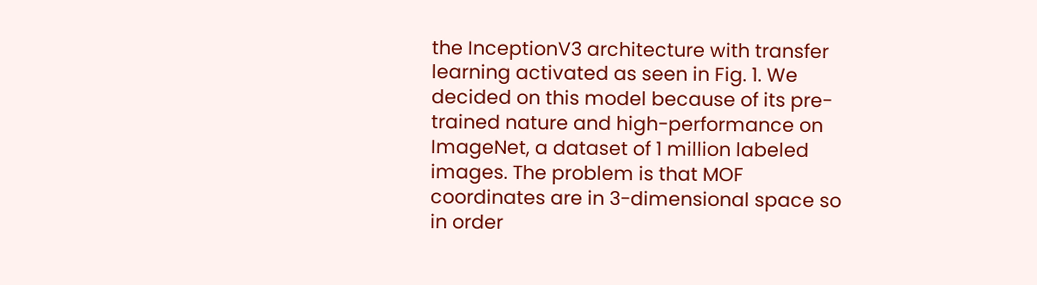the InceptionV3 architecture with transfer learning activated as seen in Fig. 1. We decided on this model because of its pre-trained nature and high-performance on ImageNet, a dataset of 1 million labeled images. The problem is that MOF coordinates are in 3-dimensional space so in order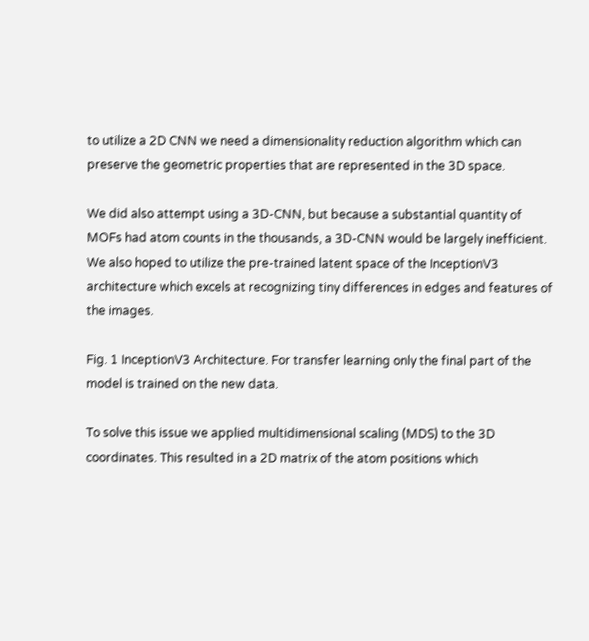to utilize a 2D CNN we need a dimensionality reduction algorithm which can preserve the geometric properties that are represented in the 3D space.

We did also attempt using a 3D-CNN, but because a substantial quantity of MOFs had atom counts in the thousands, a 3D-CNN would be largely inefficient. We also hoped to utilize the pre-trained latent space of the InceptionV3 architecture which excels at recognizing tiny differences in edges and features of the images.

Fig. 1 InceptionV3 Architecture. For transfer learning only the final part of the model is trained on the new data.

To solve this issue we applied multidimensional scaling (MDS) to the 3D coordinates. This resulted in a 2D matrix of the atom positions which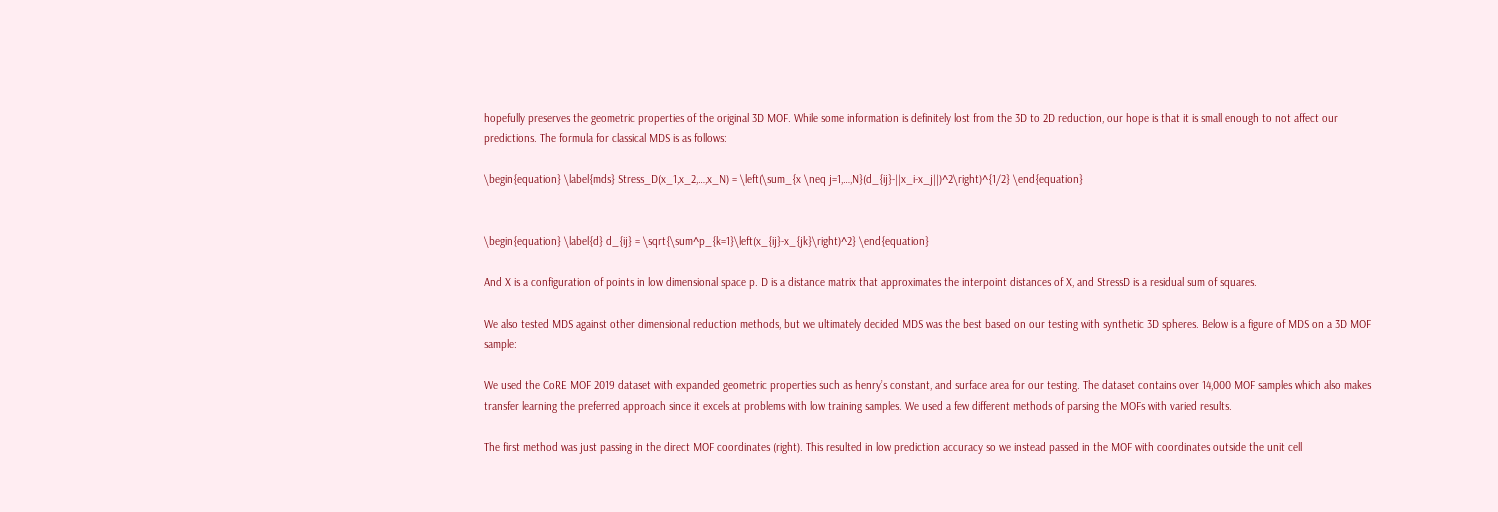hopefully preserves the geometric properties of the original 3D MOF. While some information is definitely lost from the 3D to 2D reduction, our hope is that it is small enough to not affect our predictions. The formula for classical MDS is as follows:

\begin{equation} \label{mds} Stress_D(x_1,x_2,…,x_N) = \left(\sum_{x \neq j=1,…,N}(d_{ij}-||x_i-x_j||)^2\right)^{1/2} \end{equation}


\begin{equation} \label{d} d_{ij} = \sqrt{\sum^p_{k=1}\left(x_{ij}-x_{jk}\right)^2} \end{equation}

And X is a configuration of points in low dimensional space p. D is a distance matrix that approximates the interpoint distances of X, and StressD is a residual sum of squares.

We also tested MDS against other dimensional reduction methods, but we ultimately decided MDS was the best based on our testing with synthetic 3D spheres. Below is a figure of MDS on a 3D MOF sample:

We used the CoRE MOF 2019 dataset with expanded geometric properties such as henry’s constant, and surface area for our testing. The dataset contains over 14,000 MOF samples which also makes transfer learning the preferred approach since it excels at problems with low training samples. We used a few different methods of parsing the MOFs with varied results.

The first method was just passing in the direct MOF coordinates (right). This resulted in low prediction accuracy so we instead passed in the MOF with coordinates outside the unit cell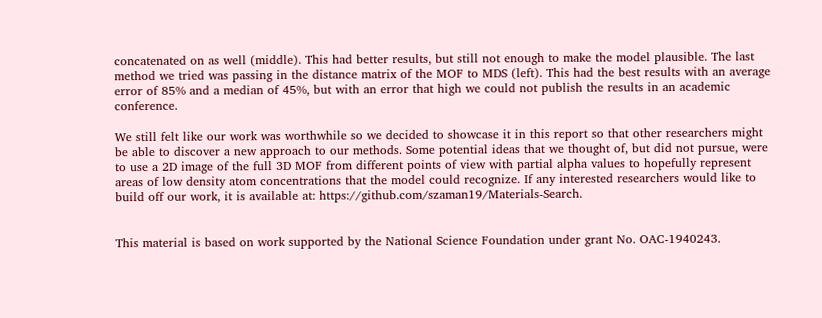concatenated on as well (middle). This had better results, but still not enough to make the model plausible. The last method we tried was passing in the distance matrix of the MOF to MDS (left). This had the best results with an average error of 85% and a median of 45%, but with an error that high we could not publish the results in an academic conference.

We still felt like our work was worthwhile so we decided to showcase it in this report so that other researchers might be able to discover a new approach to our methods. Some potential ideas that we thought of, but did not pursue, were to use a 2D image of the full 3D MOF from different points of view with partial alpha values to hopefully represent areas of low density atom concentrations that the model could recognize. If any interested researchers would like to build off our work, it is available at: https://github.com/szaman19/Materials-Search.


This material is based on work supported by the National Science Foundation under grant No. OAC-1940243.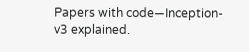Papers with code—Inception-v3 explained.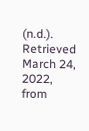(n.d.). Retrieved March 24, 2022, from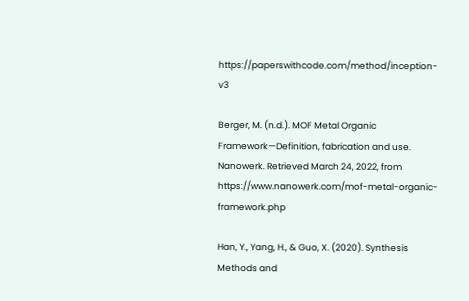https://paperswithcode.com/method/inception-v3

Berger, M. (n.d.). MOF Metal Organic Framework—Definition, fabrication and use. Nanowerk. Retrieved March 24, 2022, from https://www.nanowerk.com/mof-metal-organic-framework.php

Han, Y., Yang, H., & Guo, X. (2020). Synthesis Methods and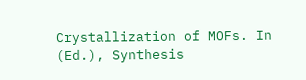Crystallization of MOFs. In (Ed.), Synthesis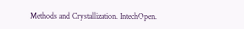Methods and Crystallization. IntechOpen.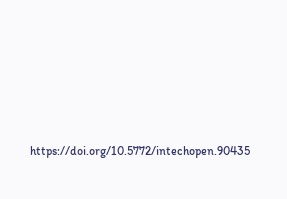https://doi.org/10.5772/intechopen.90435